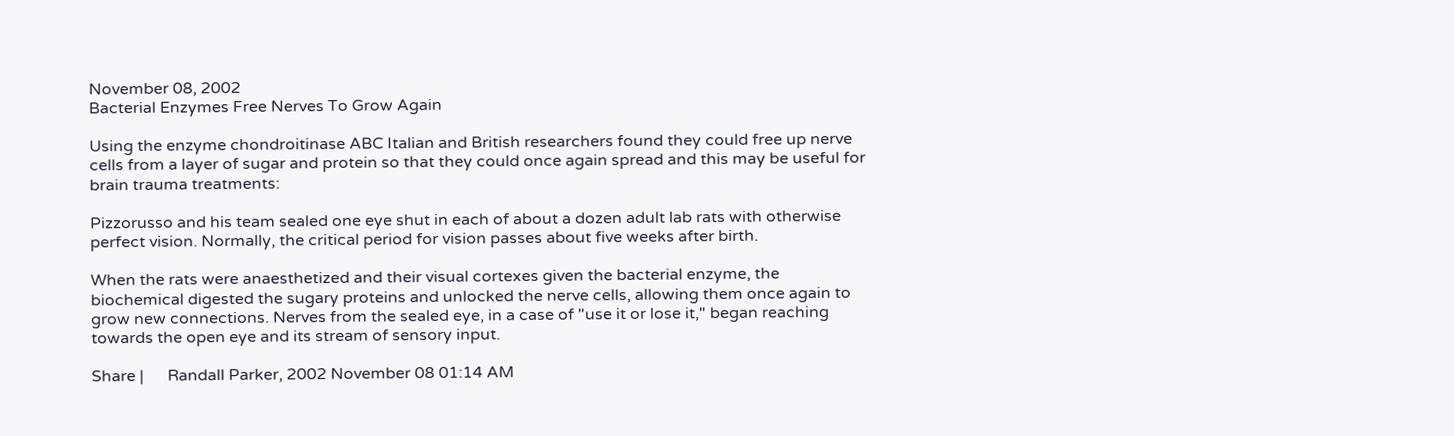November 08, 2002
Bacterial Enzymes Free Nerves To Grow Again

Using the enzyme chondroitinase ABC Italian and British researchers found they could free up nerve cells from a layer of sugar and protein so that they could once again spread and this may be useful for brain trauma treatments:

Pizzorusso and his team sealed one eye shut in each of about a dozen adult lab rats with otherwise perfect vision. Normally, the critical period for vision passes about five weeks after birth.

When the rats were anaesthetized and their visual cortexes given the bacterial enzyme, the biochemical digested the sugary proteins and unlocked the nerve cells, allowing them once again to grow new connections. Nerves from the sealed eye, in a case of "use it or lose it," began reaching towards the open eye and its stream of sensory input.

Share |      Randall Parker, 2002 November 08 01:14 AM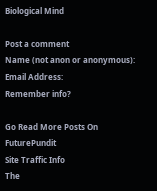Biological Mind

Post a comment
Name (not anon or anonymous):
Email Address:
Remember info?

Go Read More Posts On FuturePundit
Site Traffic Info
The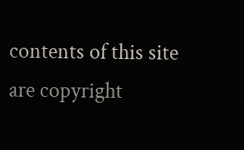contents of this site are copyright